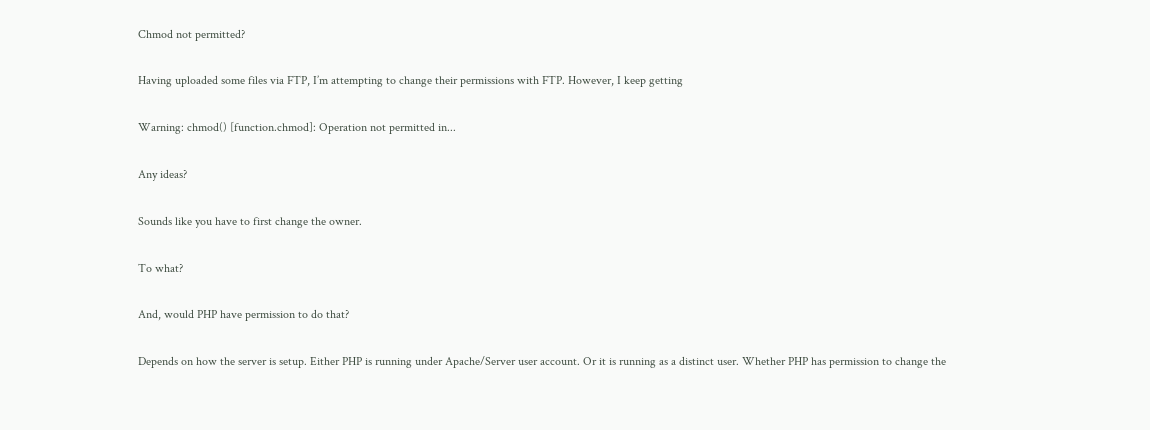Chmod not permitted?

Having uploaded some files via FTP, I’m attempting to change their permissions with FTP. However, I keep getting

Warning: chmod() [function.chmod]: Operation not permitted in...

Any ideas?

Sounds like you have to first change the owner.

To what?

And, would PHP have permission to do that?

Depends on how the server is setup. Either PHP is running under Apache/Server user account. Or it is running as a distinct user. Whether PHP has permission to change the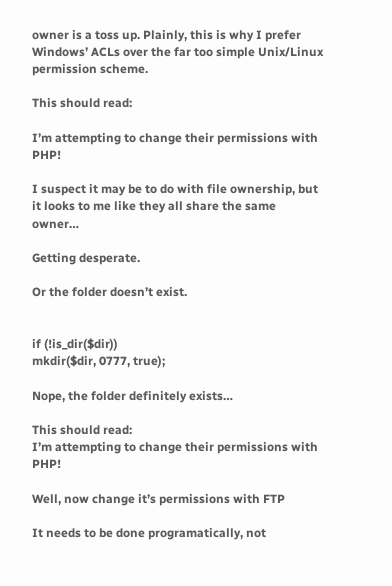owner is a toss up. Plainly, this is why I prefer Windows’ ACLs over the far too simple Unix/Linux permission scheme.

This should read:

I’m attempting to change their permissions with PHP!

I suspect it may be to do with file ownership, but it looks to me like they all share the same owner…

Getting desperate.

Or the folder doesn’t exist.


if (!is_dir($dir))
mkdir($dir, 0777, true);

Nope, the folder definitely exists…

This should read:
I’m attempting to change their permissions with PHP!

Well, now change it’s permissions with FTP

It needs to be done programatically, not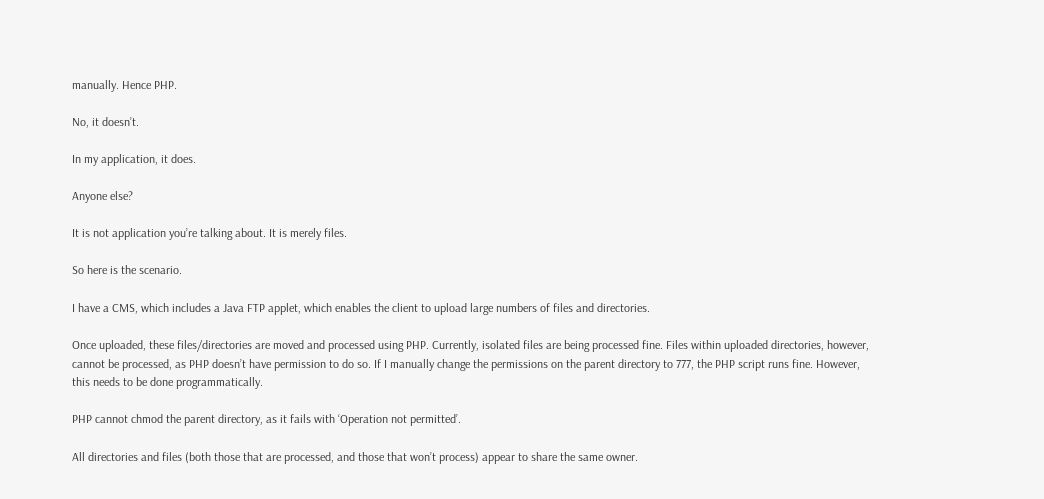manually. Hence PHP.

No, it doesn’t.

In my application, it does.

Anyone else?

It is not application you’re talking about. It is merely files.

So here is the scenario.

I have a CMS, which includes a Java FTP applet, which enables the client to upload large numbers of files and directories.

Once uploaded, these files/directories are moved and processed using PHP. Currently, isolated files are being processed fine. Files within uploaded directories, however, cannot be processed, as PHP doesn’t have permission to do so. If I manually change the permissions on the parent directory to 777, the PHP script runs fine. However, this needs to be done programmatically.

PHP cannot chmod the parent directory, as it fails with ‘Operation not permitted’.

All directories and files (both those that are processed, and those that won’t process) appear to share the same owner.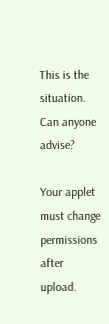This is the situation. Can anyone advise?

Your applet must change permissions after upload.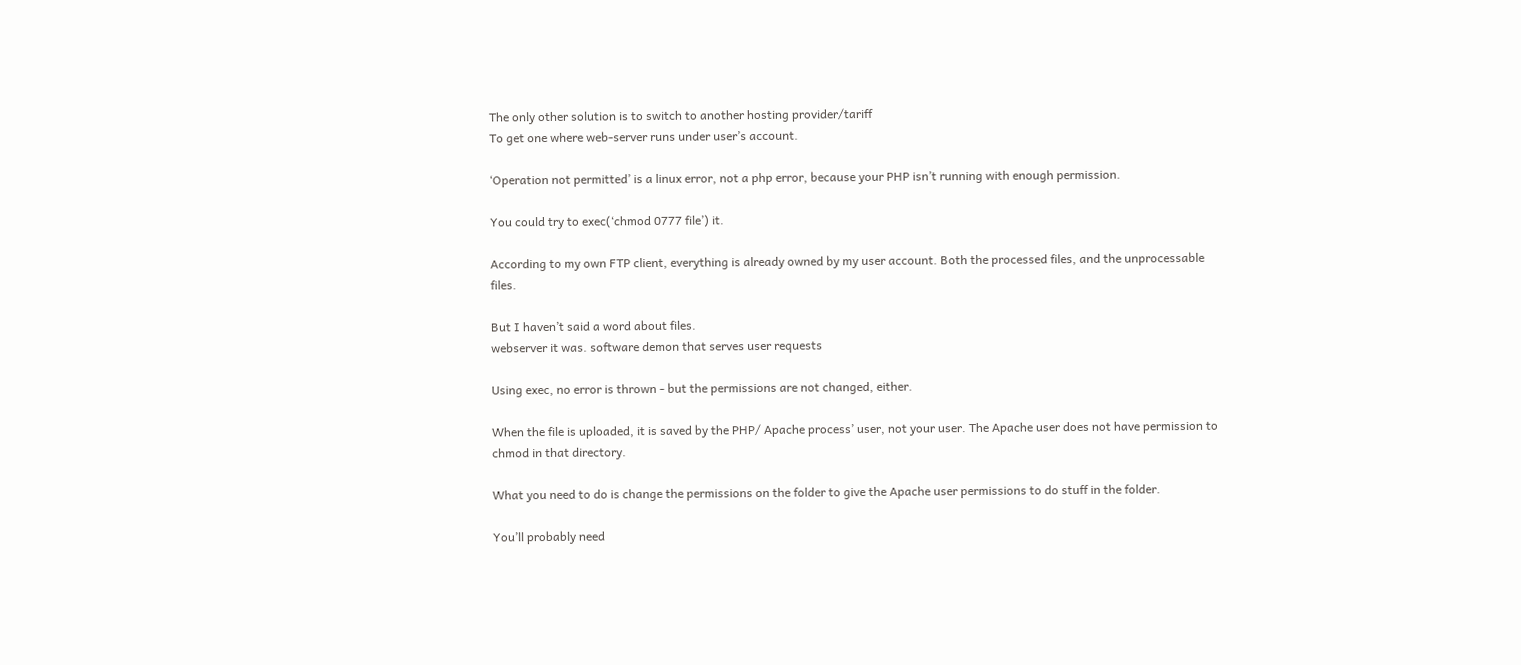The only other solution is to switch to another hosting provider/tariff
To get one where web-server runs under user’s account.

‘Operation not permitted’ is a linux error, not a php error, because your PHP isn’t running with enough permission.

You could try to exec(‘chmod 0777 file’) it.

According to my own FTP client, everything is already owned by my user account. Both the processed files, and the unprocessable files.

But I haven’t said a word about files.
webserver it was. software demon that serves user requests

Using exec, no error is thrown - but the permissions are not changed, either.

When the file is uploaded, it is saved by the PHP/ Apache process’ user, not your user. The Apache user does not have permission to chmod in that directory.

What you need to do is change the permissions on the folder to give the Apache user permissions to do stuff in the folder.

You’ll probably need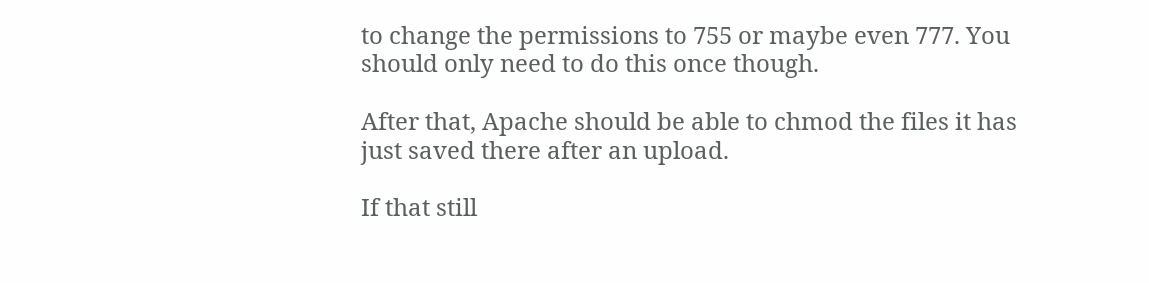to change the permissions to 755 or maybe even 777. You should only need to do this once though.

After that, Apache should be able to chmod the files it has just saved there after an upload.

If that still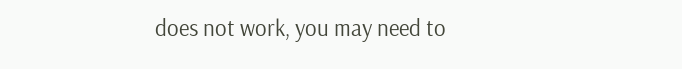does not work, you may need to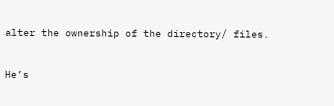alter the ownership of the directory/ files.

He’s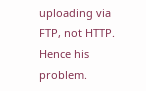uploading via FTP, not HTTP. Hence his problem.